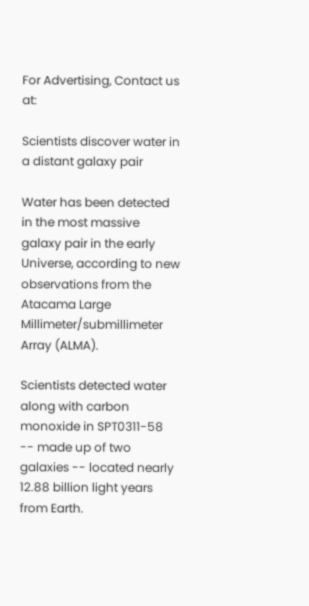For Advertising, Contact us at:

Scientists discover water in a distant galaxy pair

Water has been detected in the most massive galaxy pair in the early Universe, according to new observations from the Atacama Large Millimeter/submillimeter Array (ALMA).

Scientists detected water along with carbon monoxide in SPT0311-58 -- made up of two galaxies -- located nearly 12.88 billion light years from Earth.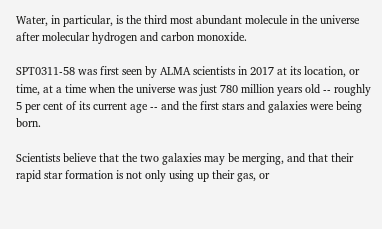Water, in particular, is the third most abundant molecule in the universe after molecular hydrogen and carbon monoxide.

SPT0311-58 was first seen by ALMA scientists in 2017 at its location, or time, at a time when the universe was just 780 million years old -- roughly 5 per cent of its current age -- and the first stars and galaxies were being born.

Scientists believe that the two galaxies may be merging, and that their rapid star formation is not only using up their gas, or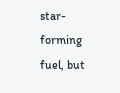star-forming fuel, but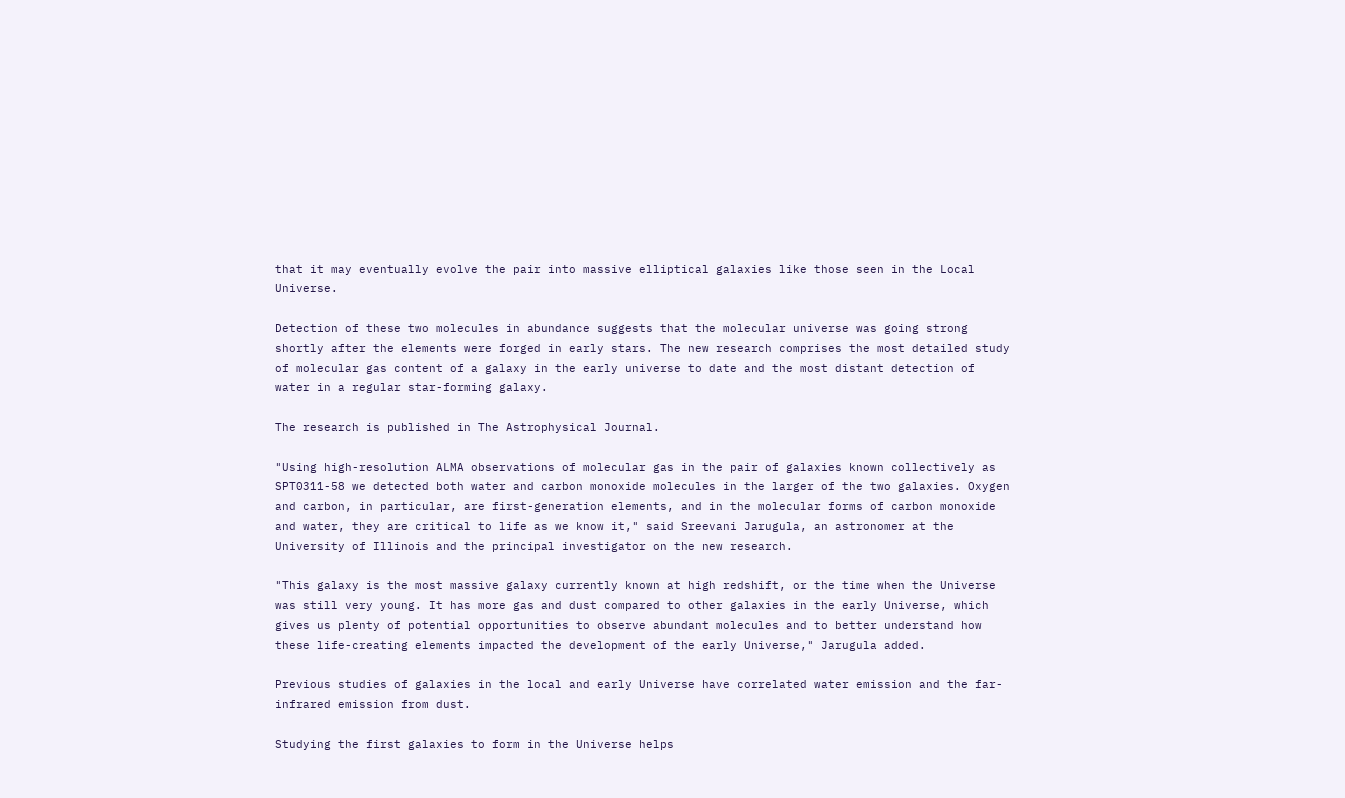that it may eventually evolve the pair into massive elliptical galaxies like those seen in the Local Universe.

Detection of these two molecules in abundance suggests that the molecular universe was going strong shortly after the elements were forged in early stars. The new research comprises the most detailed study of molecular gas content of a galaxy in the early universe to date and the most distant detection of water in a regular star-forming galaxy.

The research is published in The Astrophysical Journal.

"Using high-resolution ALMA observations of molecular gas in the pair of galaxies known collectively as SPT0311-58 we detected both water and carbon monoxide molecules in the larger of the two galaxies. Oxygen and carbon, in particular, are first-generation elements, and in the molecular forms of carbon monoxide and water, they are critical to life as we know it," said Sreevani Jarugula, an astronomer at the University of Illinois and the principal investigator on the new research.

"This galaxy is the most massive galaxy currently known at high redshift, or the time when the Universe was still very young. It has more gas and dust compared to other galaxies in the early Universe, which gives us plenty of potential opportunities to observe abundant molecules and to better understand how these life-creating elements impacted the development of the early Universe," Jarugula added.

Previous studies of galaxies in the local and early Universe have correlated water emission and the far-infrared emission from dust.

Studying the first galaxies to form in the Universe helps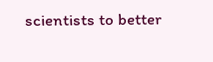scientists to better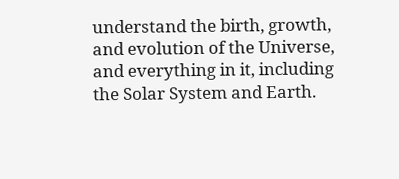understand the birth, growth, and evolution of the Universe, and everything in it, including the Solar System and Earth.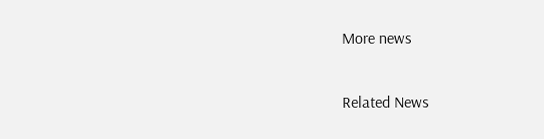More news

Related News